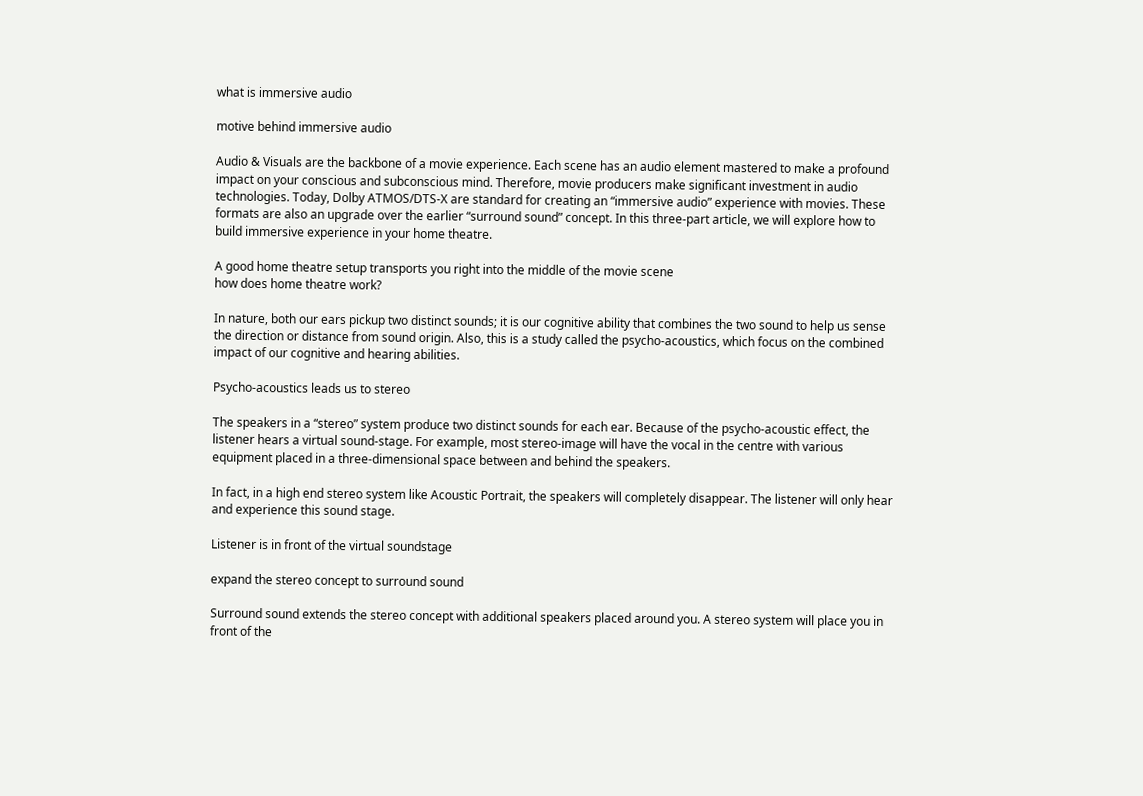what is immersive audio

motive behind immersive audio

Audio & Visuals are the backbone of a movie experience. Each scene has an audio element mastered to make a profound impact on your conscious and subconscious mind. Therefore, movie producers make significant investment in audio technologies. Today, Dolby ATMOS/DTS-X are standard for creating an “immersive audio” experience with movies. These formats are also an upgrade over the earlier “surround sound” concept. In this three-part article, we will explore how to build immersive experience in your home theatre.

A good home theatre setup transports you right into the middle of the movie scene
how does home theatre work?

In nature, both our ears pickup two distinct sounds; it is our cognitive ability that combines the two sound to help us sense the direction or distance from sound origin. Also, this is a study called the psycho-acoustics, which focus on the combined impact of our cognitive and hearing abilities.

Psycho-acoustics leads us to stereo

The speakers in a “stereo” system produce two distinct sounds for each ear. Because of the psycho-acoustic effect, the listener hears a virtual sound-stage. For example, most stereo-image will have the vocal in the centre with various equipment placed in a three-dimensional space between and behind the speakers.

In fact, in a high end stereo system like Acoustic Portrait, the speakers will completely disappear. The listener will only hear and experience this sound stage.

Listener is in front of the virtual soundstage

expand the stereo concept to surround sound

Surround sound extends the stereo concept with additional speakers placed around you. A stereo system will place you in front of the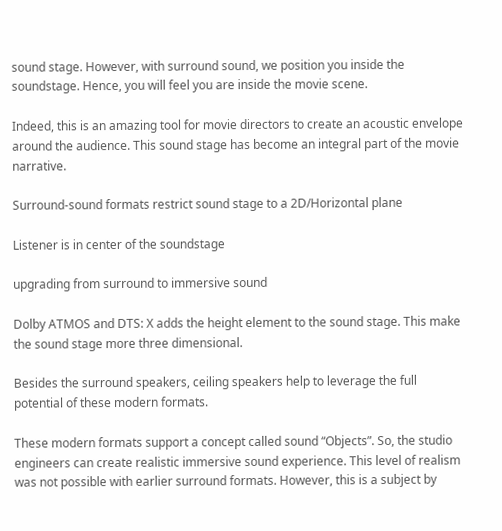sound stage. However, with surround sound, we position you inside the soundstage. Hence, you will feel you are inside the movie scene.

Indeed, this is an amazing tool for movie directors to create an acoustic envelope around the audience. This sound stage has become an integral part of the movie narrative.

Surround-sound formats restrict sound stage to a 2D/Horizontal plane

Listener is in center of the soundstage

upgrading from surround to immersive sound

Dolby ATMOS and DTS: X adds the height element to the sound stage. This make the sound stage more three dimensional.

Besides the surround speakers, ceiling speakers help to leverage the full potential of these modern formats.

These modern formats support a concept called sound “Objects”. So, the studio engineers can create realistic immersive sound experience. This level of realism was not possible with earlier surround formats. However, this is a subject by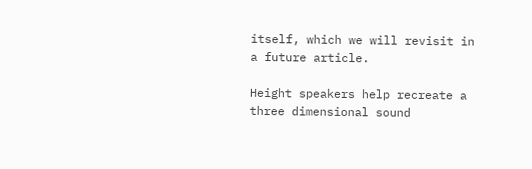itself, which we will revisit in a future article.

Height speakers help recreate a three dimensional sound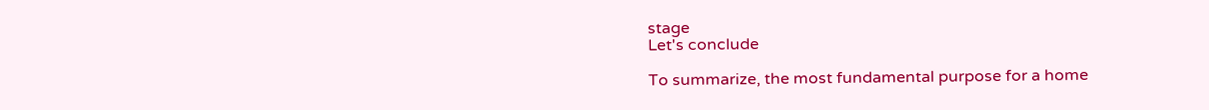stage
Let's conclude

To summarize, the most fundamental purpose for a home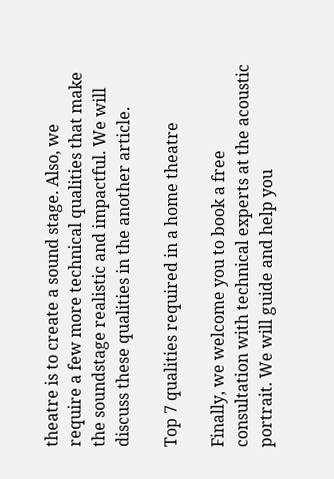theatre is to create a sound stage. Also, we require a few more technical qualities that make the soundstage realistic and impactful. We will discuss these qualities in the another article.

Top 7 qualities required in a home theatre

Finally, we welcome you to book a free consultation with technical experts at the acoustic portrait. We will guide and help you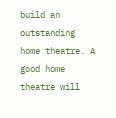build an outstanding home theatre. A good home theatre will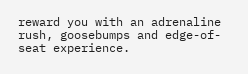reward you with an adrenaline rush, goosebumps and edge-of-seat experience.